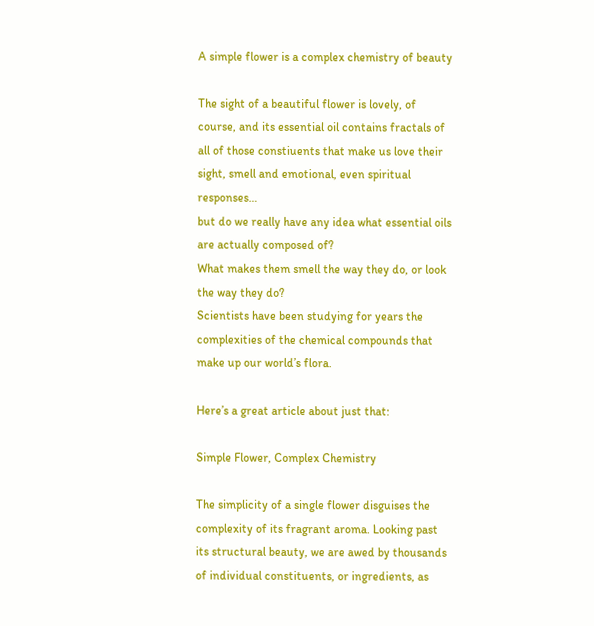A simple flower is a complex chemistry of beauty

The sight of a beautiful flower is lovely, of course, and its essential oil contains fractals of all of those constiuents that make us love their sight, smell and emotional, even spiritual responses…
but do we really have any idea what essential oils are actually composed of?
What makes them smell the way they do, or look the way they do?
Scientists have been studying for years the complexities of the chemical compounds that make up our world’s flora.

Here’s a great article about just that:

Simple Flower, Complex Chemistry

The simplicity of a single flower disguises the complexity of its fragrant aroma. Looking past its structural beauty, we are awed by thousands of individual constituents, or ingredients, as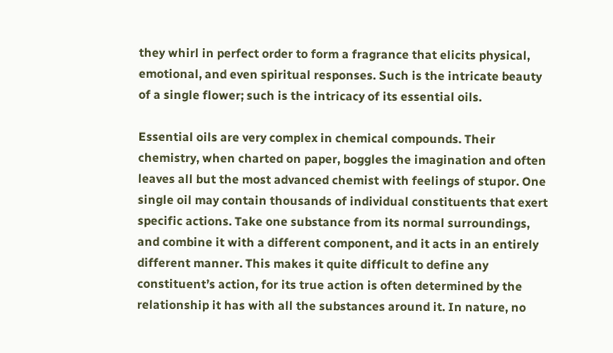they whirl in perfect order to form a fragrance that elicits physical, emotional, and even spiritual responses. Such is the intricate beauty of a single flower; such is the intricacy of its essential oils.

Essential oils are very complex in chemical compounds. Their chemistry, when charted on paper, boggles the imagination and often leaves all but the most advanced chemist with feelings of stupor. One single oil may contain thousands of individual constituents that exert specific actions. Take one substance from its normal surroundings, and combine it with a different component, and it acts in an entirely different manner. This makes it quite difficult to define any constituent’s action, for its true action is often determined by the relationship it has with all the substances around it. In nature, no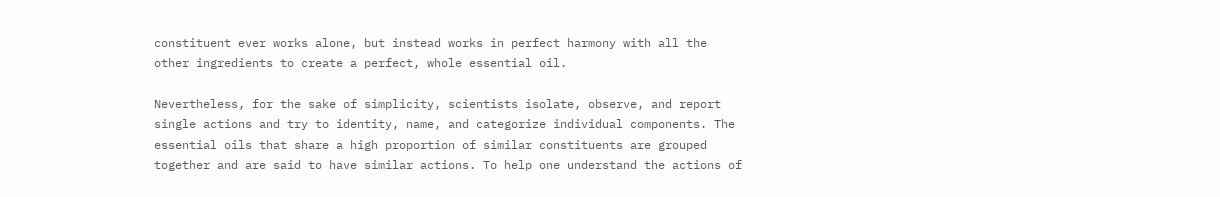constituent ever works alone, but instead works in perfect harmony with all the other ingredients to create a perfect, whole essential oil.

Nevertheless, for the sake of simplicity, scientists isolate, observe, and report single actions and try to identity, name, and categorize individual components. The essential oils that share a high proportion of similar constituents are grouped together and are said to have similar actions. To help one understand the actions of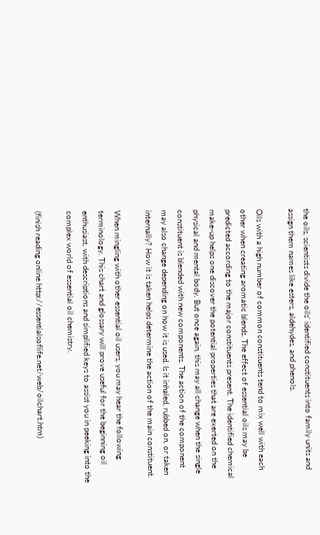the oils, scientists divide the oils’ identified constituents into family units and assign them names like esters, aldehydes, and phenols.

Oils with a high number of common constituents tend to mix well with each other when creating aromatic blends. The effect of essential oils may be predicted according to the major constituents present. The identified chemical make-up helps one discover the potential properties that are exerted on the physical and mental body. But once again, this may all change when the single constituent is blended with new components. The action of the component may also change depending on how it is used. Is it inhaled, rubbed on, or taken internally? How it is taken helps determine the action of the main constituent.

When mingling with other essential oil users, you may hear the following terminology. This chart and glossary will prove useful for the beginning oil enthusiast, with descriptions and simplified keys to assist you in peeking into the complex world of essential oil chemistry.

(finish reading online http://essentialsoflife.net/web/oilchart.htm)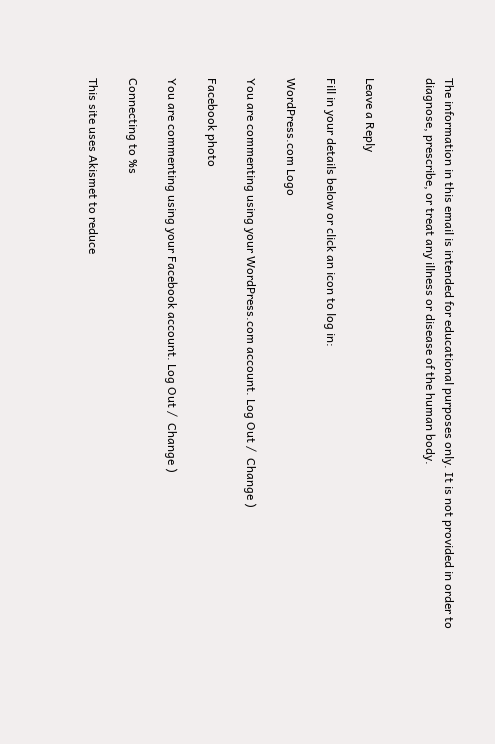The information in this email is intended for educational purposes only. It is not provided in order to diagnose, prescribe, or treat any illness or disease of the human body.


Leave a Reply

Fill in your details below or click an icon to log in:

WordPress.com Logo

You are commenting using your WordPress.com account. Log Out /  Change )

Facebook photo

You are commenting using your Facebook account. Log Out /  Change )

Connecting to %s

This site uses Akismet to reduce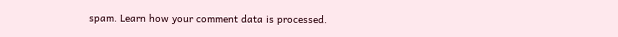spam. Learn how your comment data is processed.